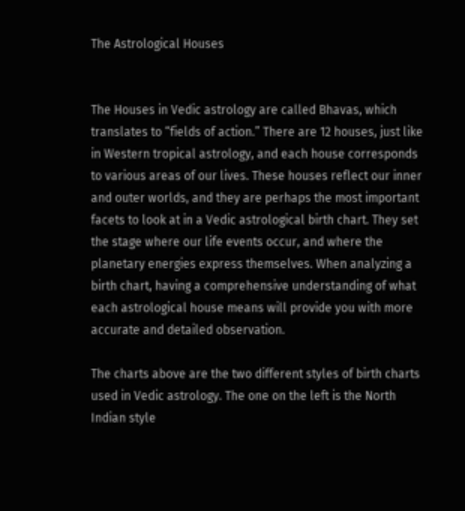The Astrological Houses


The Houses in Vedic astrology are called Bhavas, which translates to “fields of action.” There are 12 houses, just like in Western tropical astrology, and each house corresponds to various areas of our lives. These houses reflect our inner and outer worlds, and they are perhaps the most important facets to look at in a Vedic astrological birth chart. They set the stage where our life events occur, and where the planetary energies express themselves. When analyzing a birth chart, having a comprehensive understanding of what each astrological house means will provide you with more accurate and detailed observation.

The charts above are the two different styles of birth charts used in Vedic astrology. The one on the left is the North Indian style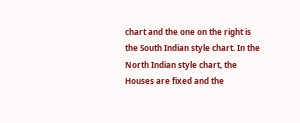chart and the one on the right is the South Indian style chart. In the North Indian style chart, the Houses are fixed and the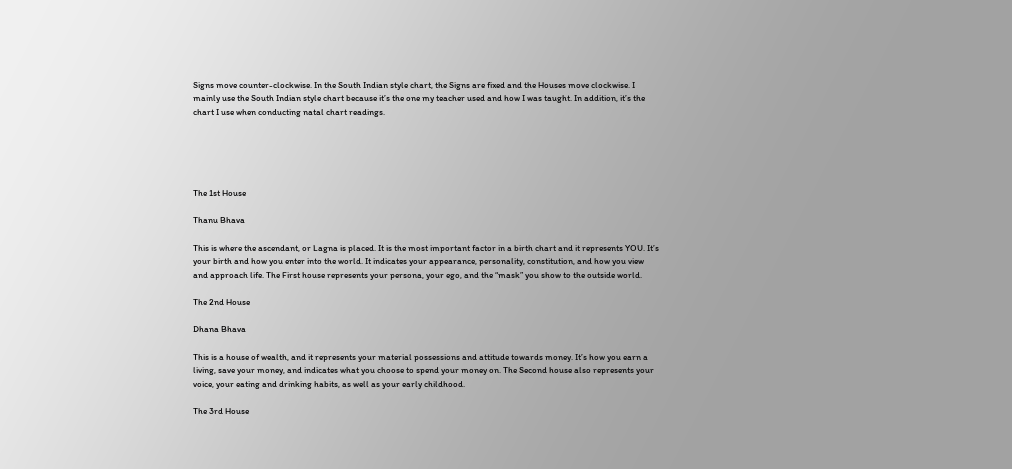Signs move counter-clockwise. In the South Indian style chart, the Signs are fixed and the Houses move clockwise. I mainly use the South Indian style chart because it’s the one my teacher used and how I was taught. In addition, it’s the chart I use when conducting natal chart readings.





The 1st House

Thanu Bhava

This is where the ascendant, or Lagna is placed. It is the most important factor in a birth chart and it represents YOU. It’s your birth and how you enter into the world. It indicates your appearance, personality, constitution, and how you view and approach life. The First house represents your persona, your ego, and the “mask” you show to the outside world.

The 2nd House

Dhana Bhava

This is a house of wealth, and it represents your material possessions and attitude towards money. It’s how you earn a living, save your money, and indicates what you choose to spend your money on. The Second house also represents your voice, your eating and drinking habits, as well as your early childhood.

The 3rd House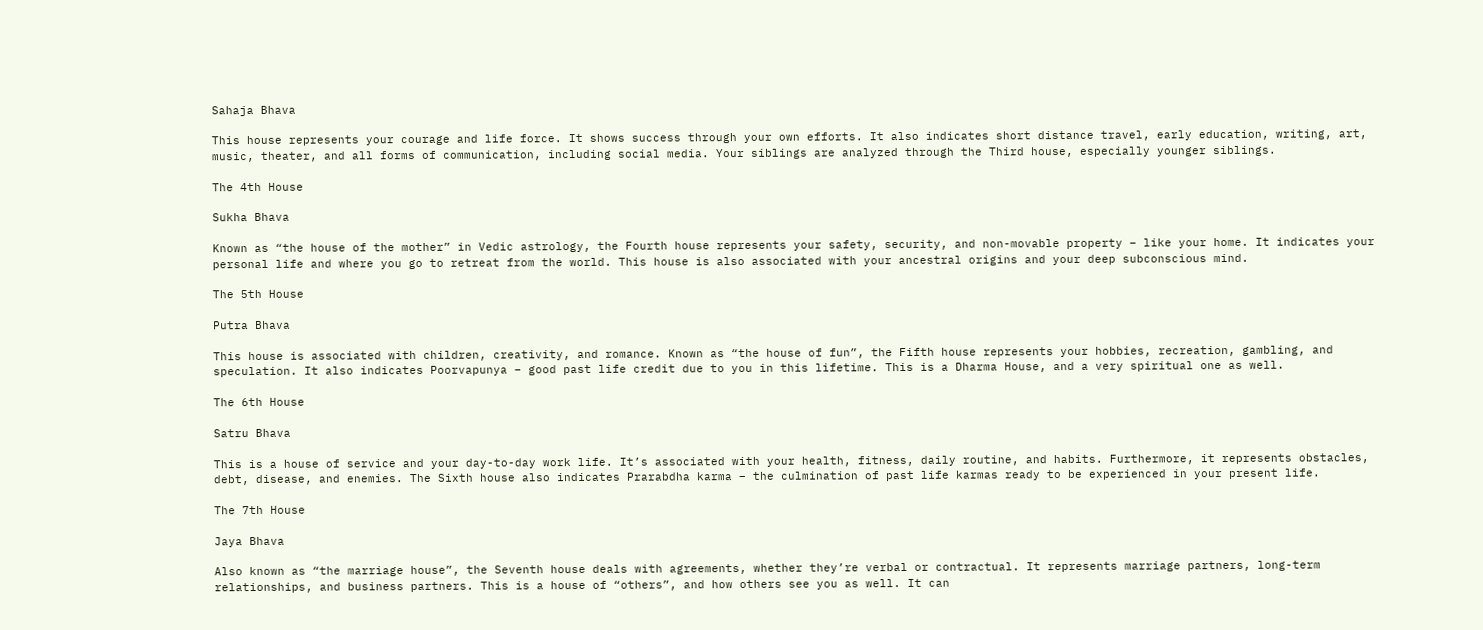Sahaja Bhava

This house represents your courage and life force. It shows success through your own efforts. It also indicates short distance travel, early education, writing, art, music, theater, and all forms of communication, including social media. Your siblings are analyzed through the Third house, especially younger siblings.

The 4th House

Sukha Bhava

Known as “the house of the mother” in Vedic astrology, the Fourth house represents your safety, security, and non-movable property – like your home. It indicates your personal life and where you go to retreat from the world. This house is also associated with your ancestral origins and your deep subconscious mind.

The 5th House

Putra Bhava

This house is associated with children, creativity, and romance. Known as “the house of fun”, the Fifth house represents your hobbies, recreation, gambling, and speculation. It also indicates Poorvapunya – good past life credit due to you in this lifetime. This is a Dharma House, and a very spiritual one as well.

The 6th House

Satru Bhava

This is a house of service and your day-to-day work life. It’s associated with your health, fitness, daily routine, and habits. Furthermore, it represents obstacles, debt, disease, and enemies. The Sixth house also indicates Prarabdha karma – the culmination of past life karmas ready to be experienced in your present life.

The 7th House

Jaya Bhava

Also known as “the marriage house”, the Seventh house deals with agreements, whether they’re verbal or contractual. It represents marriage partners, long-term relationships, and business partners. This is a house of “others”, and how others see you as well. It can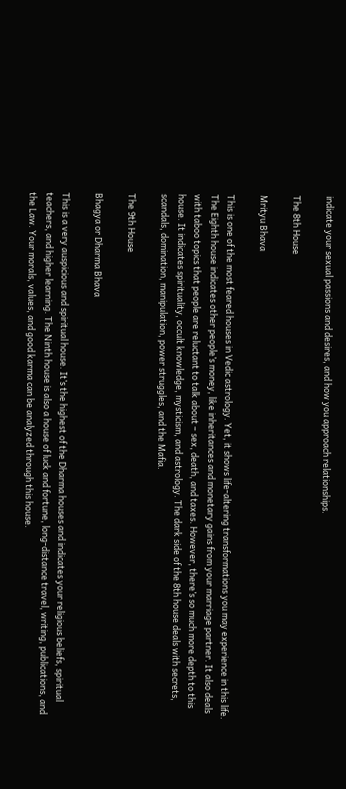indicate your sexual passions and desires, and how you approach relationships.

The 8th House

Mrityu Bhava

This is one of the most feared houses in Vedic astrology. Yet, it shows life-altering transformations you may experience in this life. The Eighth house indicates other people’s money, like inheritances and monetary gains from your marriage partner. It also deals with taboo topics that people are reluctant to talk about – sex, death, and taxes. However, there’s so much more depth to this house. It indicates spirituality, occult knowledge, mysticism, and astrology. The dark side of the 8th house deals with secrets, scandals, domination, manipulation, power struggles, and the Mafia.

The 9th House

Bhagya or Dharma Bhava

This is a very auspicious and spiritual house. It’s the highest of the Dharma houses and indicates your religious beliefs, spiritual teachers, and higher learning. The Ninth house is also a house of luck and fortune, long-distance travel, writing, publications, and the Law. Your morals, values, and good karma can be analyzed through this house.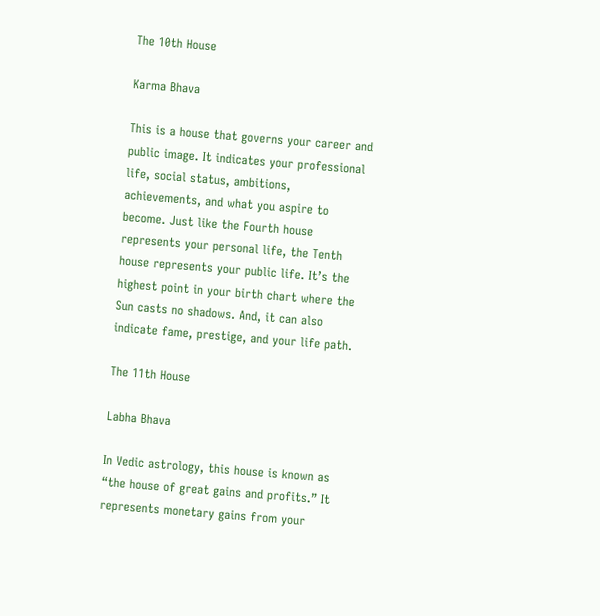The 10th House

Karma Bhava

This is a house that governs your career and public image. It indicates your professional life, social status, ambitions, achievements, and what you aspire to become. Just like the Fourth house represents your personal life, the Tenth house represents your public life. It’s the highest point in your birth chart where the Sun casts no shadows. And, it can also indicate fame, prestige, and your life path.

The 11th House

Labha Bhava

In Vedic astrology, this house is known as “the house of great gains and profits.” It represents monetary gains from your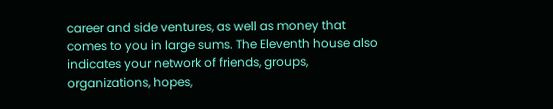career and side ventures, as well as money that comes to you in large sums. The Eleventh house also indicates your network of friends, groups, organizations, hopes,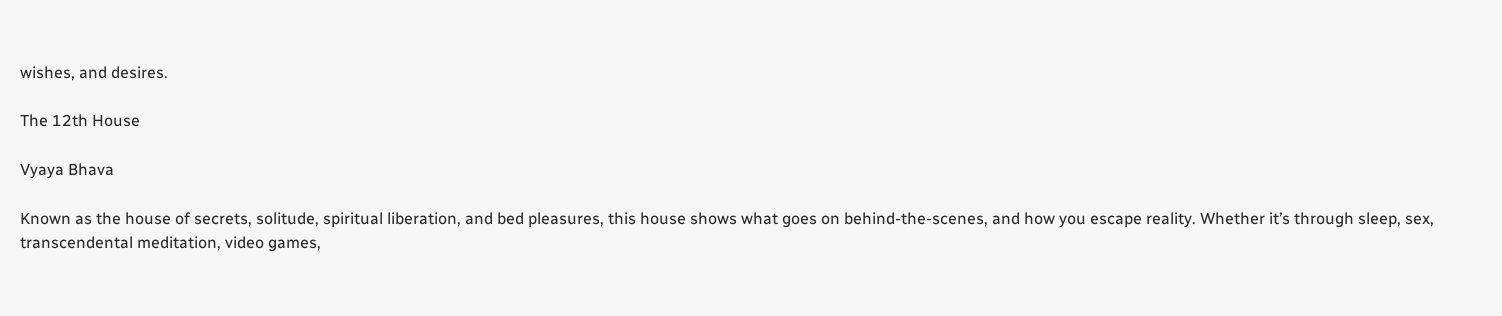wishes, and desires.

The 12th House

Vyaya Bhava

Known as the house of secrets, solitude, spiritual liberation, and bed pleasures, this house shows what goes on behind-the-scenes, and how you escape reality. Whether it’s through sleep, sex, transcendental meditation, video games,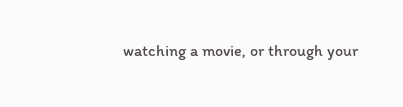watching a movie, or through your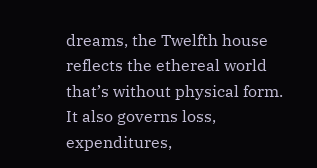dreams, the Twelfth house reflects the ethereal world that’s without physical form. It also governs loss, expenditures,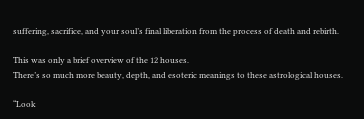suffering, sacrifice, and your soul’s final liberation from the process of death and rebirth.

This was only a brief overview of the 12 houses.
There’s so much more beauty, depth, and esoteric meanings to these astrological houses.

“Look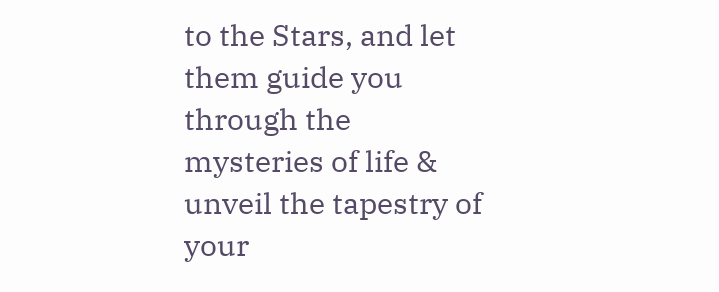to the Stars, and let them guide you through the mysteries of life & unveil the tapestry of your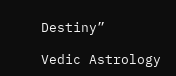Destiny”

Vedic Astrology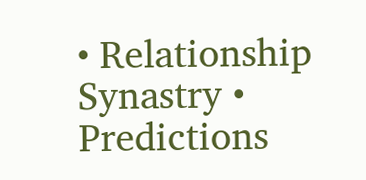• Relationship Synastry • Predictions